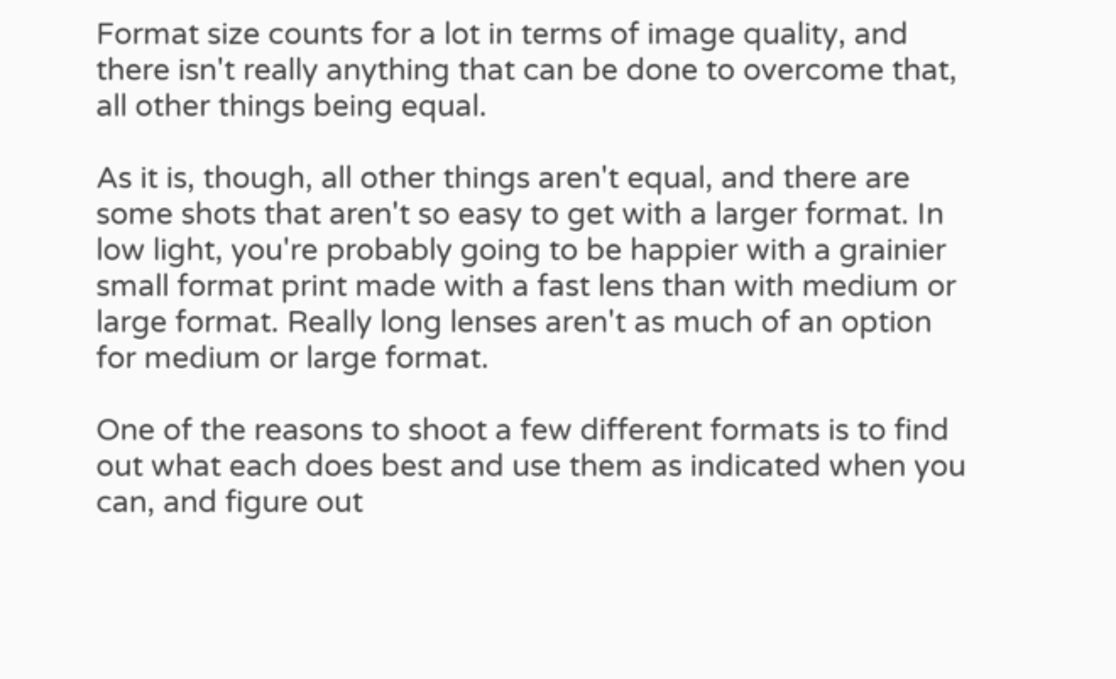Format size counts for a lot in terms of image quality, and there isn't really anything that can be done to overcome that, all other things being equal.

As it is, though, all other things aren't equal, and there are some shots that aren't so easy to get with a larger format. In low light, you're probably going to be happier with a grainier small format print made with a fast lens than with medium or large format. Really long lenses aren't as much of an option for medium or large format.

One of the reasons to shoot a few different formats is to find out what each does best and use them as indicated when you can, and figure out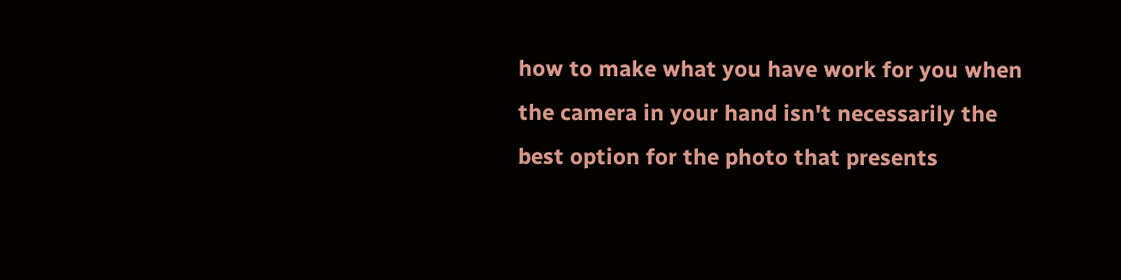how to make what you have work for you when the camera in your hand isn't necessarily the best option for the photo that presents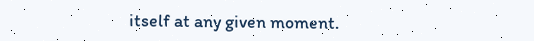itself at any given moment.